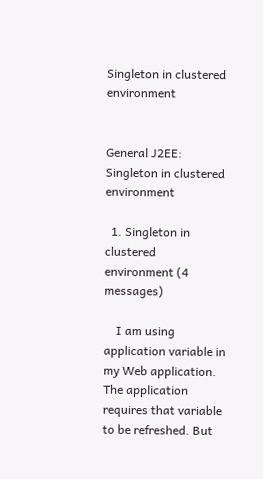Singleton in clustered environment


General J2EE: Singleton in clustered environment

  1. Singleton in clustered environment (4 messages)

    I am using application variable in my Web application. The application requires that variable to be refreshed. But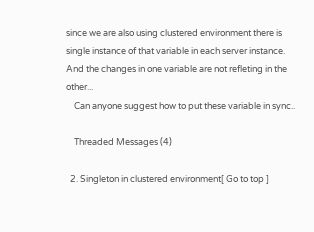since we are also using clustered environment there is single instance of that variable in each server instance. And the changes in one variable are not refleting in the other...
    Can anyone suggest how to put these variable in sync..

    Threaded Messages (4)

  2. Singleton in clustered environment[ Go to top ]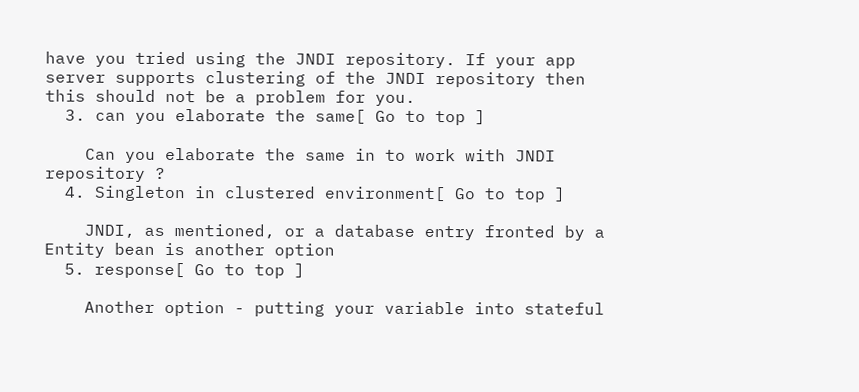have you tried using the JNDI repository. If your app server supports clustering of the JNDI repository then this should not be a problem for you.
  3. can you elaborate the same[ Go to top ]

    Can you elaborate the same in to work with JNDI repository ?
  4. Singleton in clustered environment[ Go to top ]

    JNDI, as mentioned, or a database entry fronted by a Entity bean is another option
  5. response[ Go to top ]

    Another option - putting your variable into stateful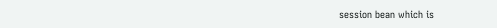session bean which is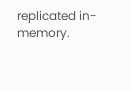replicated in-memory.